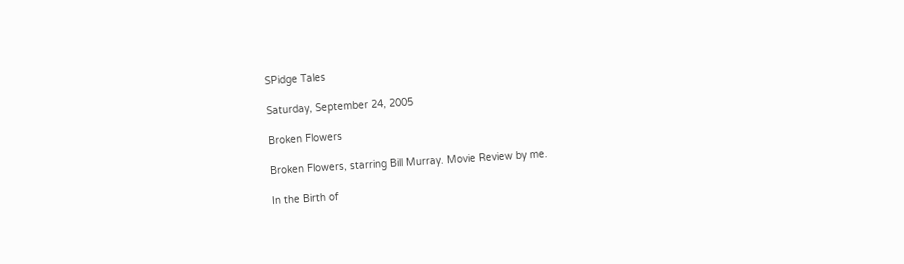SPidge Tales

Saturday, September 24, 2005

Broken Flowers

Broken Flowers, starring Bill Murray. Movie Review by me.

In the Birth of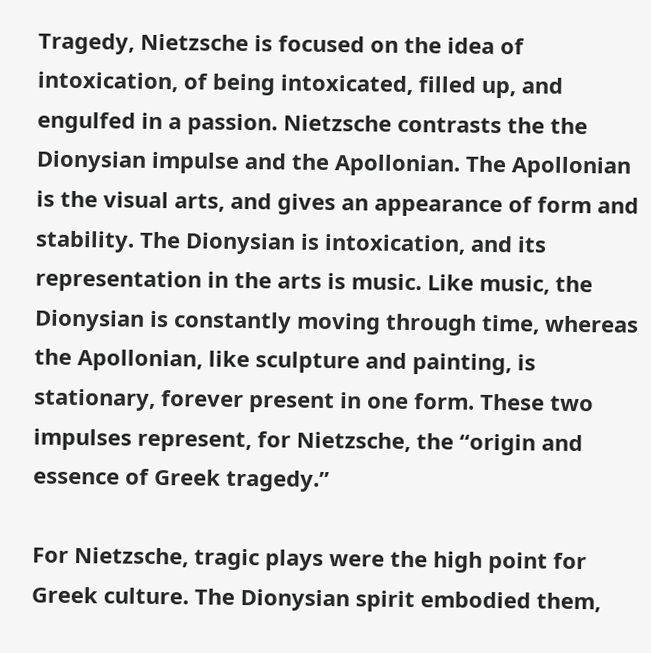Tragedy, Nietzsche is focused on the idea of intoxication, of being intoxicated, filled up, and engulfed in a passion. Nietzsche contrasts the the Dionysian impulse and the Apollonian. The Apollonian is the visual arts, and gives an appearance of form and stability. The Dionysian is intoxication, and its representation in the arts is music. Like music, the Dionysian is constantly moving through time, whereas the Apollonian, like sculpture and painting, is stationary, forever present in one form. These two impulses represent, for Nietzsche, the “origin and essence of Greek tragedy.”

For Nietzsche, tragic plays were the high point for Greek culture. The Dionysian spirit embodied them,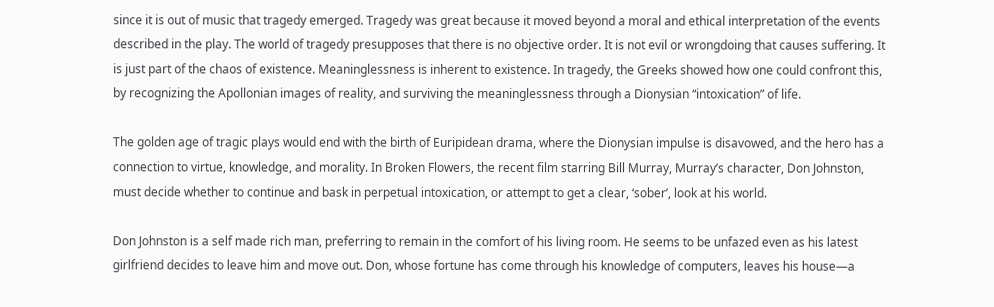since it is out of music that tragedy emerged. Tragedy was great because it moved beyond a moral and ethical interpretation of the events described in the play. The world of tragedy presupposes that there is no objective order. It is not evil or wrongdoing that causes suffering. It is just part of the chaos of existence. Meaninglessness is inherent to existence. In tragedy, the Greeks showed how one could confront this, by recognizing the Apollonian images of reality, and surviving the meaninglessness through a Dionysian “intoxication” of life.

The golden age of tragic plays would end with the birth of Euripidean drama, where the Dionysian impulse is disavowed, and the hero has a connection to virtue, knowledge, and morality. In Broken Flowers, the recent film starring Bill Murray, Murray’s character, Don Johnston, must decide whether to continue and bask in perpetual intoxication, or attempt to get a clear, ‘sober’, look at his world.

Don Johnston is a self made rich man, preferring to remain in the comfort of his living room. He seems to be unfazed even as his latest girlfriend decides to leave him and move out. Don, whose fortune has come through his knowledge of computers, leaves his house—a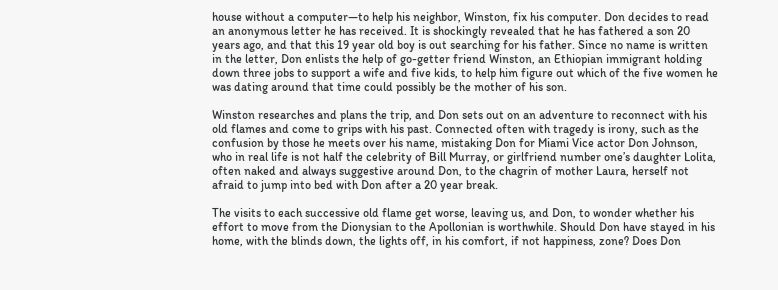house without a computer—to help his neighbor, Winston, fix his computer. Don decides to read an anonymous letter he has received. It is shockingly revealed that he has fathered a son 20 years ago, and that this 19 year old boy is out searching for his father. Since no name is written in the letter, Don enlists the help of go-getter friend Winston, an Ethiopian immigrant holding down three jobs to support a wife and five kids, to help him figure out which of the five women he was dating around that time could possibly be the mother of his son.

Winston researches and plans the trip, and Don sets out on an adventure to reconnect with his old flames and come to grips with his past. Connected often with tragedy is irony, such as the confusion by those he meets over his name, mistaking Don for Miami Vice actor Don Johnson, who in real life is not half the celebrity of Bill Murray, or girlfriend number one’s daughter Lolita, often naked and always suggestive around Don, to the chagrin of mother Laura, herself not afraid to jump into bed with Don after a 20 year break.

The visits to each successive old flame get worse, leaving us, and Don, to wonder whether his effort to move from the Dionysian to the Apollonian is worthwhile. Should Don have stayed in his home, with the blinds down, the lights off, in his comfort, if not happiness, zone? Does Don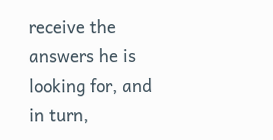receive the answers he is looking for, and in turn,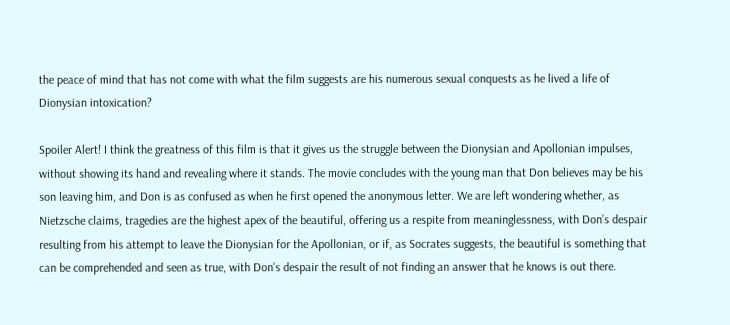the peace of mind that has not come with what the film suggests are his numerous sexual conquests as he lived a life of Dionysian intoxication?

Spoiler Alert! I think the greatness of this film is that it gives us the struggle between the Dionysian and Apollonian impulses, without showing its hand and revealing where it stands. The movie concludes with the young man that Don believes may be his son leaving him, and Don is as confused as when he first opened the anonymous letter. We are left wondering whether, as Nietzsche claims, tragedies are the highest apex of the beautiful, offering us a respite from meaninglessness, with Don’s despair resulting from his attempt to leave the Dionysian for the Apollonian, or if, as Socrates suggests, the beautiful is something that can be comprehended and seen as true, with Don’s despair the result of not finding an answer that he knows is out there.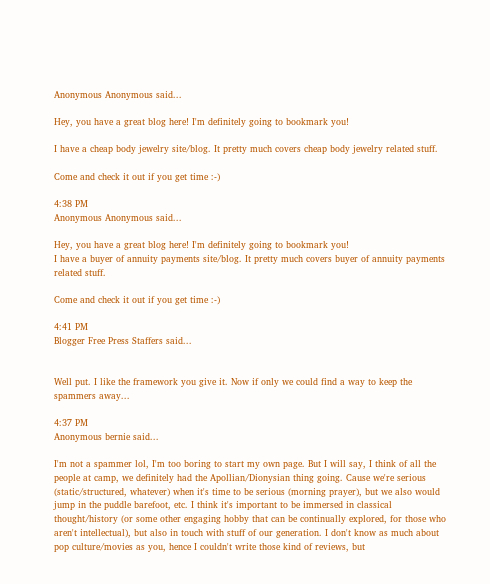Anonymous Anonymous said...

Hey, you have a great blog here! I'm definitely going to bookmark you!

I have a cheap body jewelry site/blog. It pretty much covers cheap body jewelry related stuff.

Come and check it out if you get time :-)

4:38 PM
Anonymous Anonymous said...

Hey, you have a great blog here! I'm definitely going to bookmark you!
I have a buyer of annuity payments site/blog. It pretty much covers buyer of annuity payments related stuff.

Come and check it out if you get time :-)

4:41 PM
Blogger Free Press Staffers said...


Well put. I like the framework you give it. Now if only we could find a way to keep the spammers away...

4:37 PM
Anonymous bernie said...

I'm not a spammer lol, I'm too boring to start my own page. But I will say, I think of all the people at camp, we definitely had the Apollian/Dionysian thing going. Cause we're serious (static/structured, whatever) when it's time to be serious (morning prayer), but we also would jump in the puddle barefoot, etc. I think it's important to be immersed in classical thought/history (or some other engaging hobby that can be continually explored, for those who aren't intellectual), but also in touch with stuff of our generation. I don't know as much about pop culture/movies as you, hence I couldn't write those kind of reviews, but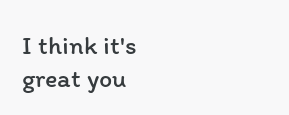I think it's great you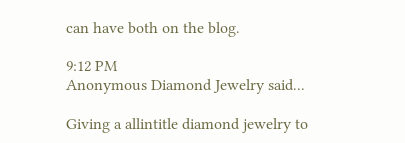can have both on the blog.

9:12 PM
Anonymous Diamond Jewelry said...

Giving a allintitle diamond jewelry to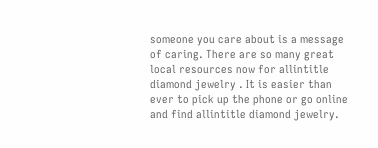someone you care about is a message of caring. There are so many great local resources now for allintitle diamond jewelry . It is easier than ever to pick up the phone or go online and find allintitle diamond jewelry.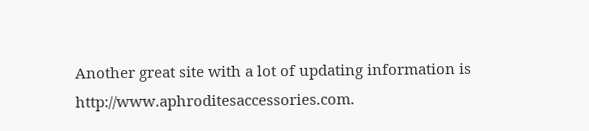Another great site with a lot of updating information is http://www.aphroditesaccessories.com.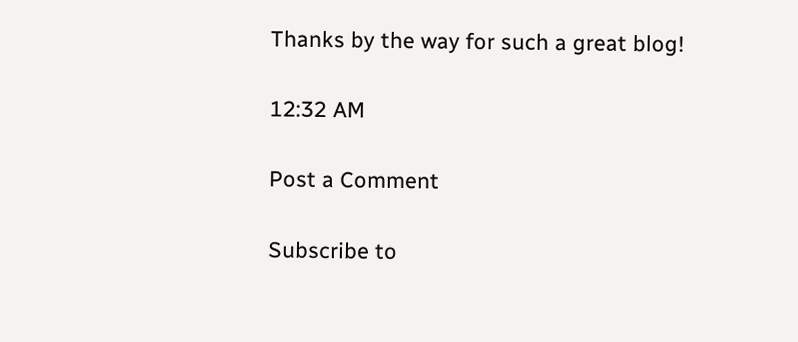Thanks by the way for such a great blog!

12:32 AM

Post a Comment

Subscribe to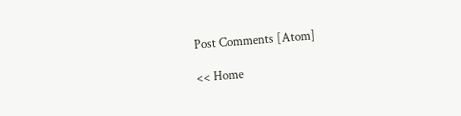Post Comments [Atom]

<< Home